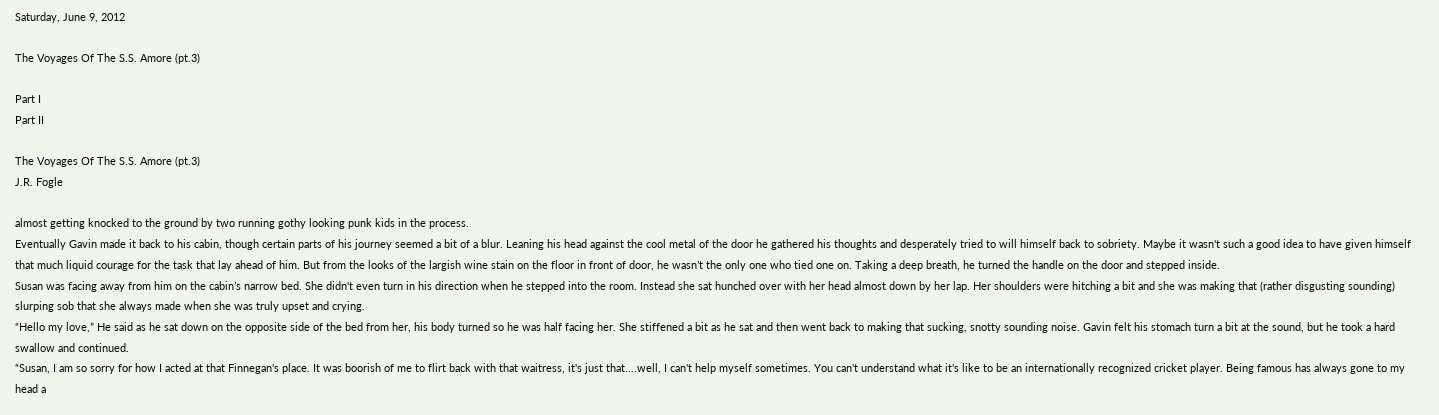Saturday, June 9, 2012

The Voyages Of The S.S. Amore (pt.3)

Part I
Part II

The Voyages Of The S.S. Amore (pt.3)
J.R. Fogle

almost getting knocked to the ground by two running gothy looking punk kids in the process.
Eventually Gavin made it back to his cabin, though certain parts of his journey seemed a bit of a blur. Leaning his head against the cool metal of the door he gathered his thoughts and desperately tried to will himself back to sobriety. Maybe it wasn't such a good idea to have given himself that much liquid courage for the task that lay ahead of him. But from the looks of the largish wine stain on the floor in front of door, he wasn’t the only one who tied one on. Taking a deep breath, he turned the handle on the door and stepped inside.
Susan was facing away from him on the cabin’s narrow bed. She didn't even turn in his direction when he stepped into the room. Instead she sat hunched over with her head almost down by her lap. Her shoulders were hitching a bit and she was making that (rather disgusting sounding) slurping sob that she always made when she was truly upset and crying.
“Hello my love,” He said as he sat down on the opposite side of the bed from her, his body turned so he was half facing her. She stiffened a bit as he sat and then went back to making that sucking, snotty sounding noise. Gavin felt his stomach turn a bit at the sound, but he took a hard swallow and continued.
“Susan, I am so sorry for how I acted at that Finnegan's place. It was boorish of me to flirt back with that waitress, it's just that....well, I can't help myself sometimes. You can't understand what it's like to be an internationally recognized cricket player. Being famous has always gone to my head a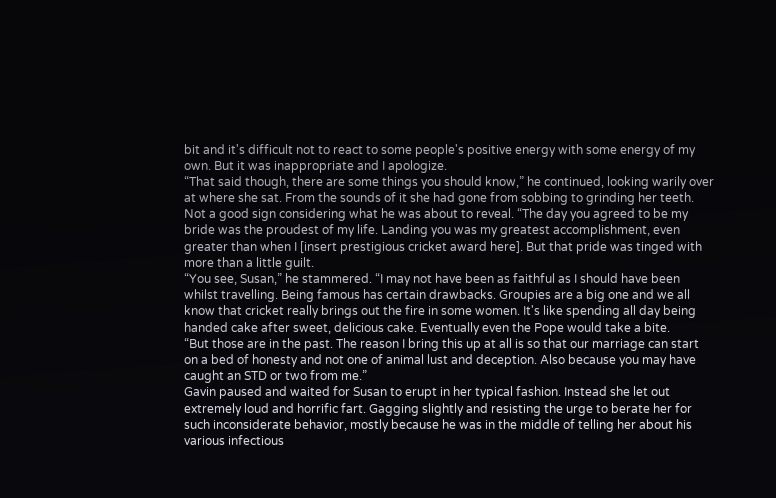bit and it's difficult not to react to some people's positive energy with some energy of my own. But it was inappropriate and I apologize.
“That said though, there are some things you should know,” he continued, looking warily over at where she sat. From the sounds of it she had gone from sobbing to grinding her teeth. Not a good sign considering what he was about to reveal. “The day you agreed to be my bride was the proudest of my life. Landing you was my greatest accomplishment, even greater than when I [insert prestigious cricket award here]. But that pride was tinged with more than a little guilt.
“You see, Susan,” he stammered. “I may not have been as faithful as I should have been whilst travelling. Being famous has certain drawbacks. Groupies are a big one and we all know that cricket really brings out the fire in some women. It's like spending all day being handed cake after sweet, delicious cake. Eventually even the Pope would take a bite.
“But those are in the past. The reason I bring this up at all is so that our marriage can start on a bed of honesty and not one of animal lust and deception. Also because you may have caught an STD or two from me.”
Gavin paused and waited for Susan to erupt in her typical fashion. Instead she let out extremely loud and horrific fart. Gagging slightly and resisting the urge to berate her for such inconsiderate behavior, mostly because he was in the middle of telling her about his various infectious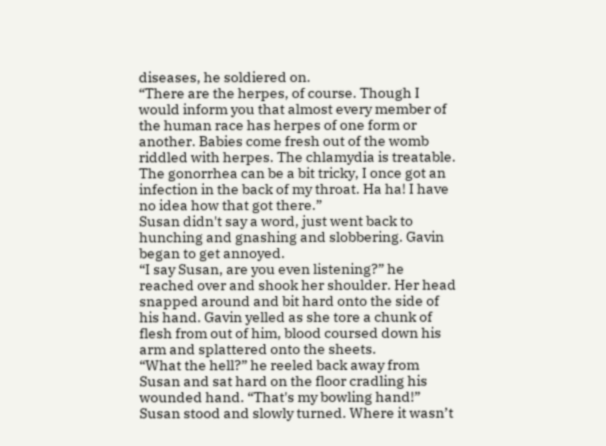diseases, he soldiered on.
“There are the herpes, of course. Though I would inform you that almost every member of the human race has herpes of one form or another. Babies come fresh out of the womb riddled with herpes. The chlamydia is treatable. The gonorrhea can be a bit tricky, I once got an infection in the back of my throat. Ha ha! I have no idea how that got there.”
Susan didn't say a word, just went back to hunching and gnashing and slobbering. Gavin began to get annoyed.
“I say Susan, are you even listening?” he reached over and shook her shoulder. Her head snapped around and bit hard onto the side of his hand. Gavin yelled as she tore a chunk of flesh from out of him, blood coursed down his arm and splattered onto the sheets.
“What the hell?” he reeled back away from Susan and sat hard on the floor cradling his wounded hand. “That's my bowling hand!”
Susan stood and slowly turned. Where it wasn’t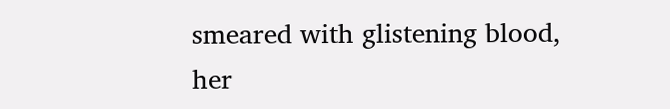smeared with glistening blood, her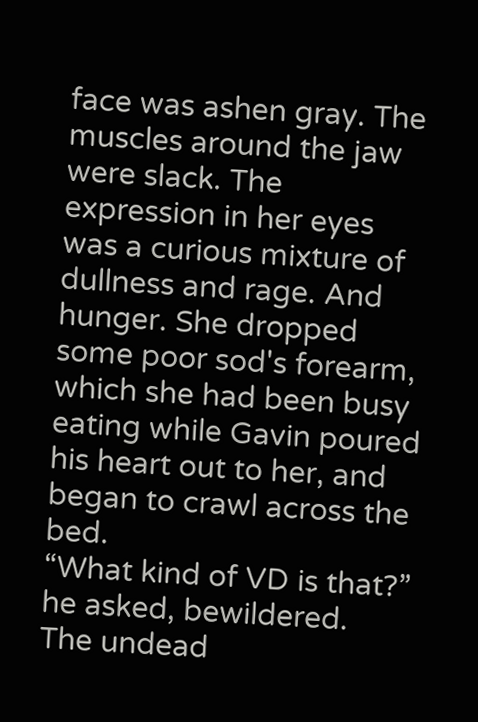face was ashen gray. The muscles around the jaw were slack. The expression in her eyes was a curious mixture of dullness and rage. And hunger. She dropped some poor sod's forearm, which she had been busy eating while Gavin poured his heart out to her, and began to crawl across the bed.
“What kind of VD is that?” he asked, bewildered.
The undead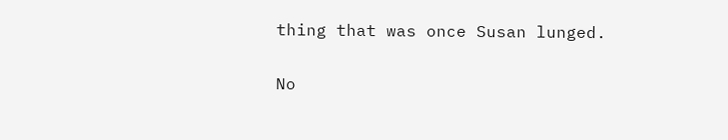thing that was once Susan lunged.

No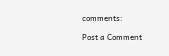comments:

Post a Comment